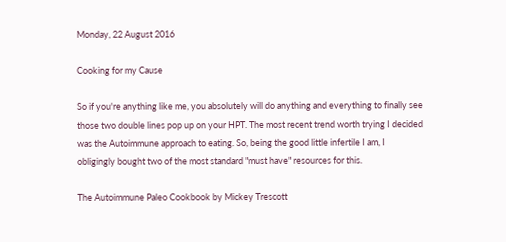Monday, 22 August 2016

Cooking for my Cause

So if you're anything like me, you absolutely will do anything and everything to finally see those two double lines pop up on your HPT. The most recent trend worth trying I decided was the Autoimmune approach to eating. So, being the good little infertile I am, I obligingly bought two of the most standard "must have" resources for this.

The Autoimmune Paleo Cookbook by Mickey Trescott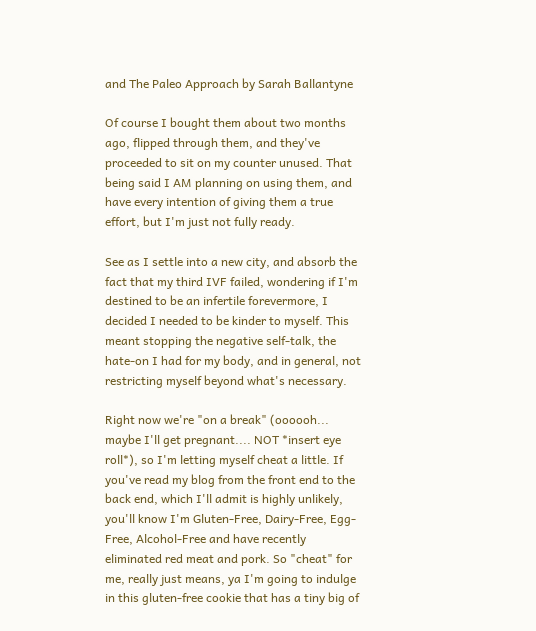and The Paleo Approach by Sarah Ballantyne

Of course I bought them about two months ago, flipped through them, and they've proceeded to sit on my counter unused. That being said I AM planning on using them, and have every intention of giving them a true effort, but I'm just not fully ready.

See as I settle into a new city, and absorb the fact that my third IVF failed, wondering if I'm destined to be an infertile forevermore, I decided I needed to be kinder to myself. This meant stopping the negative self-talk, the hate-on I had for my body, and in general, not restricting myself beyond what's necessary.

Right now we're "on a break" (oooooh... maybe I'll get pregnant.... NOT *insert eye roll*), so I'm letting myself cheat a little. If you've read my blog from the front end to the back end, which I'll admit is highly unlikely, you'll know I'm Gluten-Free, Dairy-Free, Egg-Free, Alcohol-Free and have recently eliminated red meat and pork. So "cheat" for me, really just means, ya I'm going to indulge in this gluten-free cookie that has a tiny big of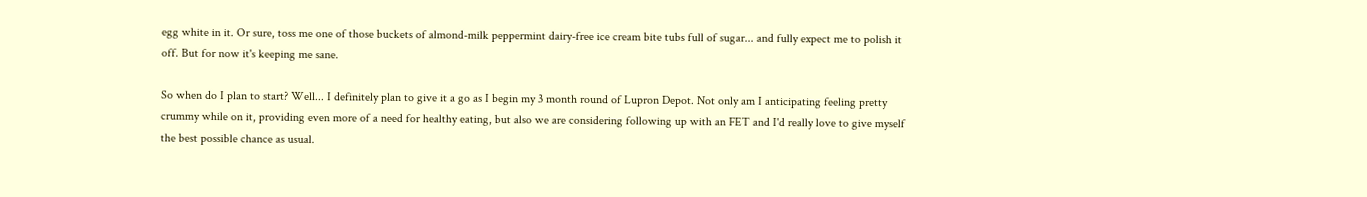egg white in it. Or sure, toss me one of those buckets of almond-milk peppermint dairy-free ice cream bite tubs full of sugar... and fully expect me to polish it off. But for now it's keeping me sane.

So when do I plan to start? Well... I definitely plan to give it a go as I begin my 3 month round of Lupron Depot. Not only am I anticipating feeling pretty crummy while on it, providing even more of a need for healthy eating, but also we are considering following up with an FET and I'd really love to give myself the best possible chance as usual.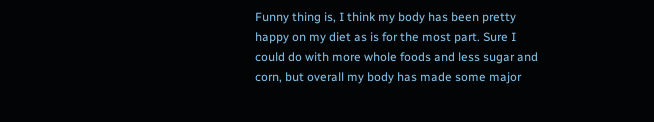Funny thing is, I think my body has been pretty happy on my diet as is for the most part. Sure I could do with more whole foods and less sugar and corn, but overall my body has made some major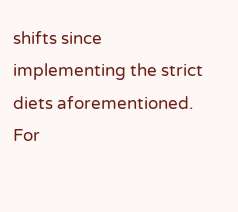shifts since implementing the strict diets aforementioned. For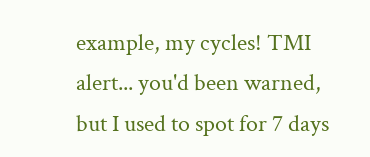example, my cycles! TMI alert... you'd been warned, but I used to spot for 7 days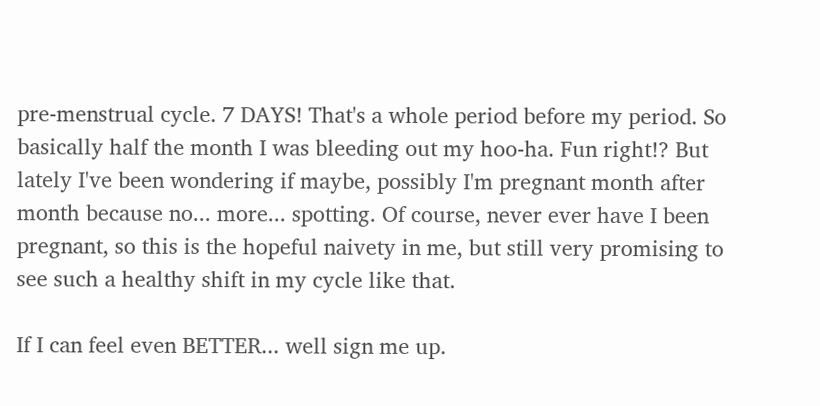pre-menstrual cycle. 7 DAYS! That's a whole period before my period. So basically half the month I was bleeding out my hoo-ha. Fun right!? But lately I've been wondering if maybe, possibly I'm pregnant month after month because no... more... spotting. Of course, never ever have I been pregnant, so this is the hopeful naivety in me, but still very promising to see such a healthy shift in my cycle like that.

If I can feel even BETTER... well sign me up.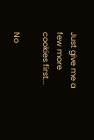Just give me a few more cookies first...

No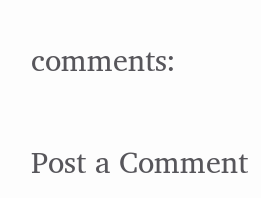comments:

Post a Comment